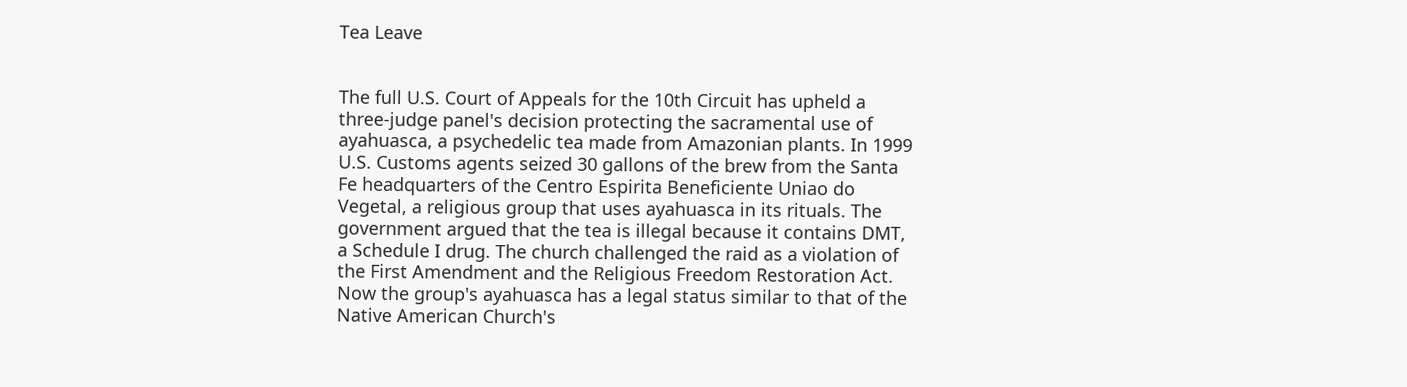Tea Leave


The full U.S. Court of Appeals for the 10th Circuit has upheld a three-judge panel's decision protecting the sacramental use of ayahuasca, a psychedelic tea made from Amazonian plants. In 1999 U.S. Customs agents seized 30 gallons of the brew from the Santa Fe headquarters of the Centro Espirita Beneficiente Uniao do Vegetal, a religious group that uses ayahuasca in its rituals. The government argued that the tea is illegal because it contains DMT, a Schedule I drug. The church challenged the raid as a violation of the First Amendment and the Religious Freedom Restoration Act. Now the group's ayahuasca has a legal status similar to that of the Native American Church's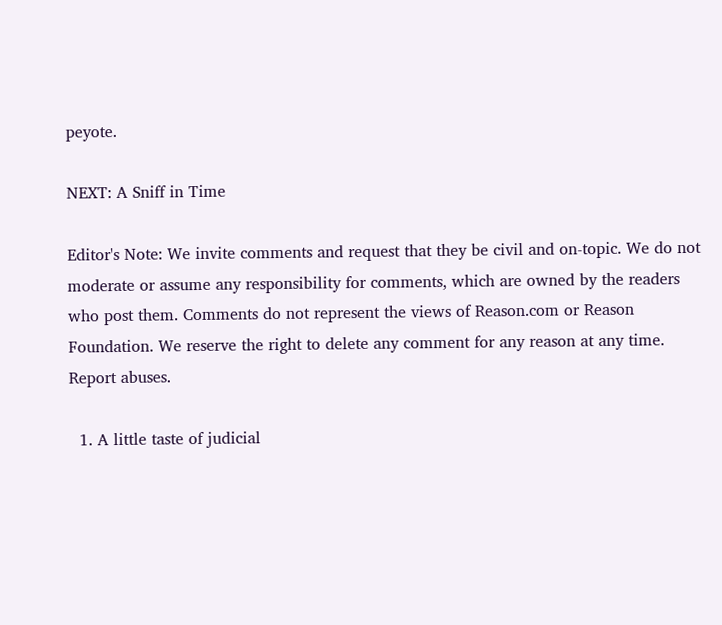peyote.

NEXT: A Sniff in Time

Editor's Note: We invite comments and request that they be civil and on-topic. We do not moderate or assume any responsibility for comments, which are owned by the readers who post them. Comments do not represent the views of Reason.com or Reason Foundation. We reserve the right to delete any comment for any reason at any time. Report abuses.

  1. A little taste of judicial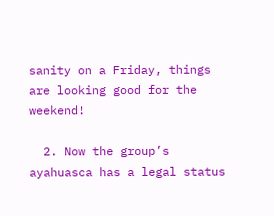sanity on a Friday, things are looking good for the weekend!

  2. Now the group’s ayahuasca has a legal status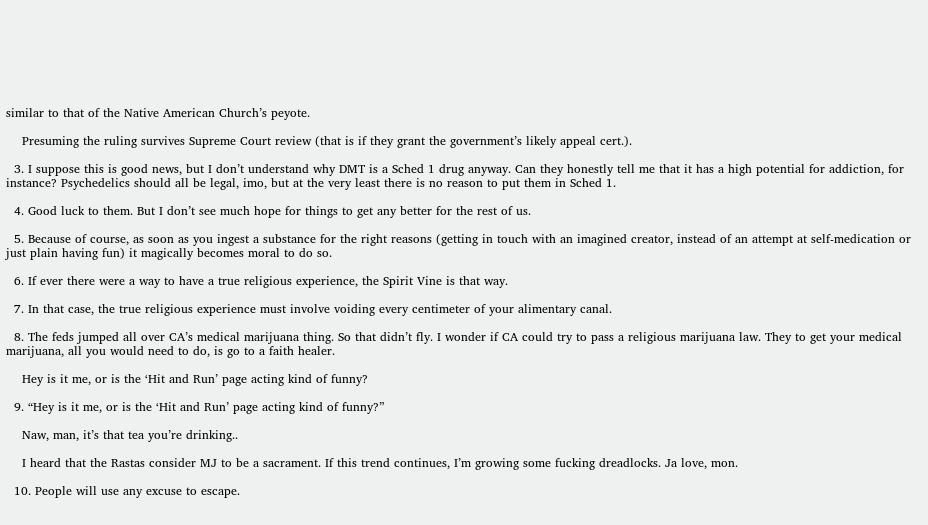similar to that of the Native American Church’s peyote.

    Presuming the ruling survives Supreme Court review (that is if they grant the government’s likely appeal cert.).

  3. I suppose this is good news, but I don’t understand why DMT is a Sched 1 drug anyway. Can they honestly tell me that it has a high potential for addiction, for instance? Psychedelics should all be legal, imo, but at the very least there is no reason to put them in Sched 1.

  4. Good luck to them. But I don’t see much hope for things to get any better for the rest of us.

  5. Because of course, as soon as you ingest a substance for the right reasons (getting in touch with an imagined creator, instead of an attempt at self-medication or just plain having fun) it magically becomes moral to do so.

  6. If ever there were a way to have a true religious experience, the Spirit Vine is that way.

  7. In that case, the true religious experience must involve voiding every centimeter of your alimentary canal.

  8. The feds jumped all over CA’s medical marijuana thing. So that didn’t fly. I wonder if CA could try to pass a religious marijuana law. They to get your medical marijuana, all you would need to do, is go to a faith healer.

    Hey is it me, or is the ‘Hit and Run’ page acting kind of funny?

  9. “Hey is it me, or is the ‘Hit and Run’ page acting kind of funny?”

    Naw, man, it’s that tea you’re drinking..

    I heard that the Rastas consider MJ to be a sacrament. If this trend continues, I’m growing some fucking dreadlocks. Ja love, mon.

  10. People will use any excuse to escape.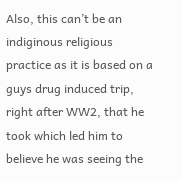Also, this can’t be an indiginous religious practice as it is based on a guys drug induced trip, right after WW2, that he took which led him to believe he was seeing the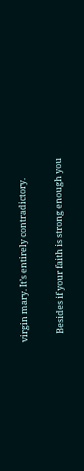virgin mary. It’s entirely contradictory.

    Besides if your faith is strong enough you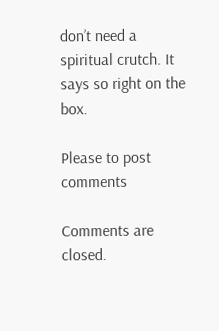don’t need a spiritual crutch. It says so right on the box.

Please to post comments

Comments are closed.